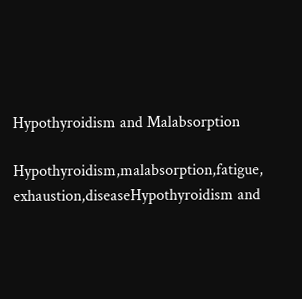Hypothyroidism and Malabsorption

Hypothyroidism,malabsorption,fatigue, exhaustion,diseaseHypothyroidism and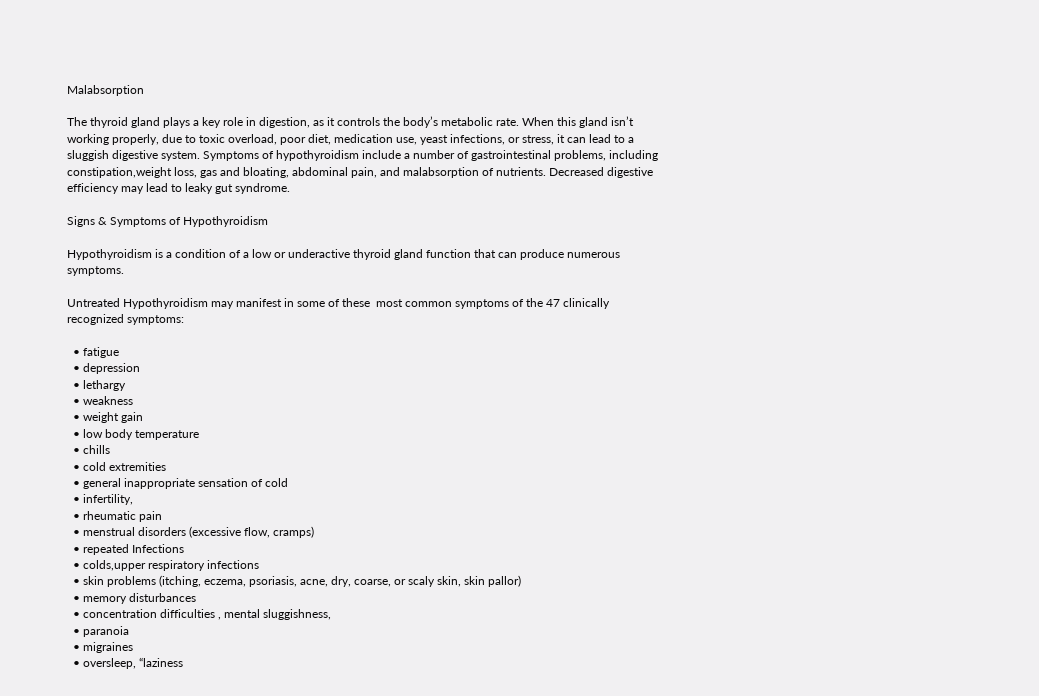Malabsorption

The thyroid gland plays a key role in digestion, as it controls the body’s metabolic rate. When this gland isn’t working properly, due to toxic overload, poor diet, medication use, yeast infections, or stress, it can lead to a sluggish digestive system. Symptoms of hypothyroidism include a number of gastrointestinal problems, including constipation,weight loss, gas and bloating, abdominal pain, and malabsorption of nutrients. Decreased digestive efficiency may lead to leaky gut syndrome.

Signs & Symptoms of Hypothyroidism

Hypothyroidism is a condition of a low or underactive thyroid gland function that can produce numerous symptoms.

Untreated Hypothyroidism may manifest in some of these  most common symptoms of the 47 clinically recognized symptoms:

  • fatigue
  • depression
  • lethargy
  • weakness
  • weight gain
  • low body temperature
  • chills
  • cold extremities
  • general inappropriate sensation of cold
  • infertility,
  • rheumatic pain
  • menstrual disorders (excessive flow, cramps)
  • repeated Infections
  • colds,upper respiratory infections
  • skin problems (itching, eczema, psoriasis, acne, dry, coarse, or scaly skin, skin pallor)
  • memory disturbances
  • concentration difficulties , mental sluggishness,
  • paranoia
  • migraines
  • oversleep, “laziness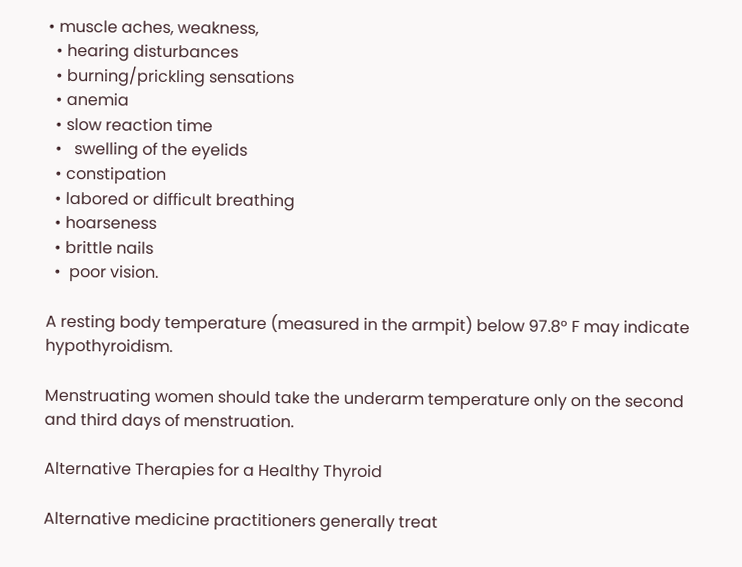• muscle aches, weakness,
  • hearing disturbances
  • burning/prickling sensations
  • anemia
  • slow reaction time
  •   swelling of the eyelids
  • constipation
  • labored or difficult breathing
  • hoarseness
  • brittle nails
  •  poor vision.

A resting body temperature (measured in the armpit) below 97.8° F may indicate hypothyroidism.

Menstruating women should take the underarm temperature only on the second and third days of menstruation.

Alternative Therapies for a Healthy Thyroid

Alternative medicine practitioners generally treat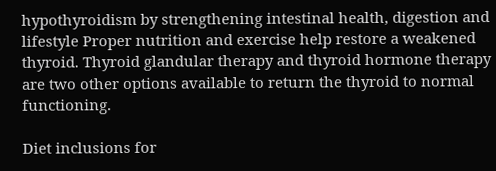hypothyroidism by strengthening intestinal health, digestion and lifestyle Proper nutrition and exercise help restore a weakened thyroid. Thyroid glandular therapy and thyroid hormone therapy are two other options available to return the thyroid to normal functioning.

Diet inclusions for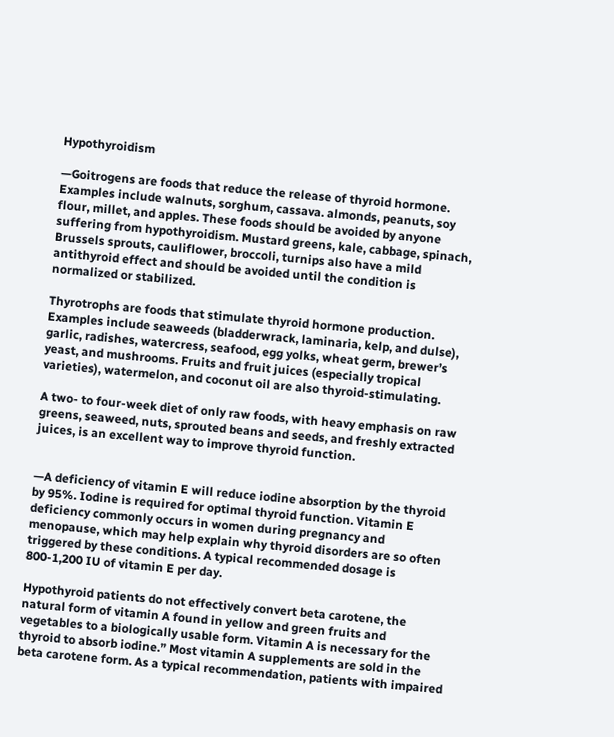Hypothyroidism

—Goitrogens are foods that reduce the release of thyroid hormone. Examples include walnuts, sorghum, cassava. almonds, peanuts, soy flour, millet, and apples. These foods should be avoided by anyone suffering from hypothyroidism. Mustard greens, kale, cabbage, spinach, Brussels sprouts, cauliflower, broccoli, turnips also have a mild antithyroid effect and should be avoided until the condition is normalized or stabilized.

Thyrotrophs are foods that stimulate thyroid hormone production. Examples include seaweeds (bladderwrack, laminaria, kelp, and dulse), garlic, radishes, watercress, seafood, egg yolks, wheat germ, brewer’s yeast, and mushrooms. Fruits and fruit juices (especially tropical varieties), watermelon, and coconut oil are also thyroid-stimulating.

A two- to four-week diet of only raw foods, with heavy emphasis on raw greens, seaweed, nuts, sprouted beans and seeds, and freshly extracted juices, is an excellent way to improve thyroid function.


—A deficiency of vitamin E will reduce iodine absorption by the thyroid by 95%. Iodine is required for optimal thyroid function. Vitamin E deficiency commonly occurs in women during pregnancy and menopause, which may help explain why thyroid disorders are so often triggered by these conditions. A typical recommended dosage is 800-1,200 IU of vitamin E per day.

Hypothyroid patients do not effectively convert beta carotene, the natural form of vitamin A found in yellow and green fruits and vegetables to a biologically usable form. Vitamin A is necessary for the thyroid to absorb iodine.” Most vitamin A supplements are sold in the beta carotene form. As a typical recommendation, patients with impaired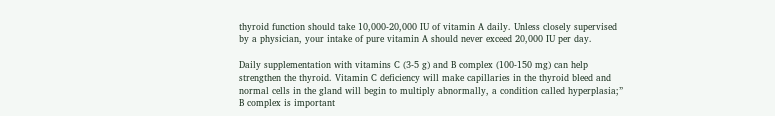thyroid function should take 10,000-20,000 IU of vitamin A daily. Unless closely supervised by a physician, your intake of pure vitamin A should never exceed 20,000 IU per day.

Daily supplementation with vitamins C (3-5 g) and B complex (100-150 mg) can help strengthen the thyroid. Vitamin C deficiency will make capillaries in the thyroid bleed and normal cells in the gland will begin to multiply abnormally, a condition called hyperplasia;” B complex is important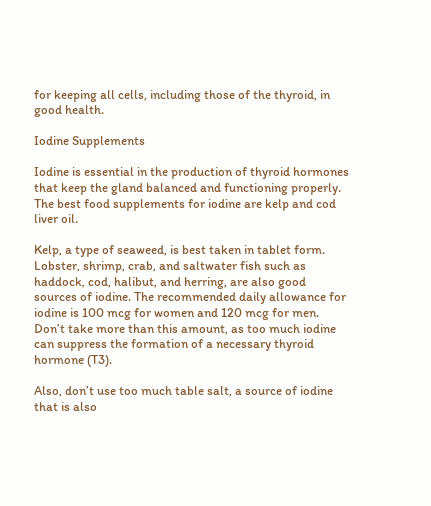for keeping all cells, including those of the thyroid, in good health.

Iodine Supplements

Iodine is essential in the production of thyroid hormones that keep the gland balanced and functioning properly. The best food supplements for iodine are kelp and cod liver oil.

Kelp, a type of seaweed, is best taken in tablet form. Lobster, shrimp, crab, and saltwater fish such as haddock, cod, halibut, and herring, are also good sources of iodine. The recommended daily allowance for iodine is 100 mcg for women and 120 mcg for men. Don’t take more than this amount, as too much iodine can suppress the formation of a necessary thyroid hormone (T3).

Also, don’t use too much table salt, a source of iodine that is also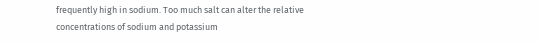frequently high in sodium. Too much salt can alter the relative concentrations of sodium and potassium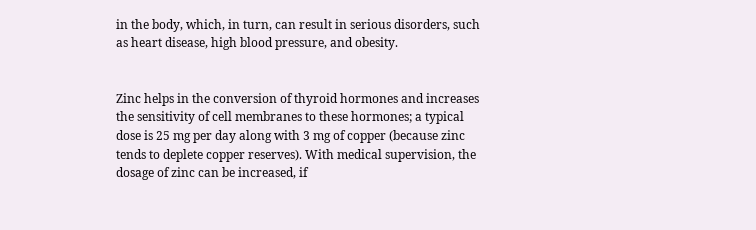in the body, which, in turn, can result in serious disorders, such as heart disease, high blood pressure, and obesity.


Zinc helps in the conversion of thyroid hormones and increases the sensitivity of cell membranes to these hormones; a typical dose is 25 mg per day along with 3 mg of copper (because zinc tends to deplete copper reserves). With medical supervision, the dosage of zinc can be increased, if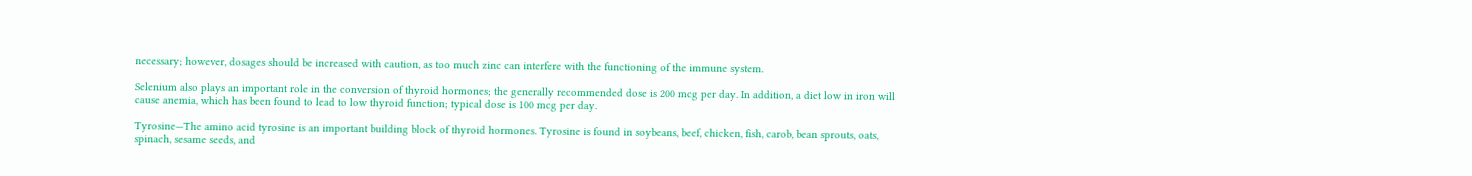necessary; however, dosages should be increased with caution, as too much zinc can interfere with the functioning of the immune system.

Selenium also plays an important role in the conversion of thyroid hormones; the generally recommended dose is 200 mcg per day. In addition, a diet low in iron will cause anemia, which has been found to lead to low thyroid function; typical dose is 100 mcg per day.

Tyrosine—The amino acid tyrosine is an important building block of thyroid hormones. Tyrosine is found in soybeans, beef, chicken, fish, carob, bean sprouts, oats, spinach, sesame seeds, and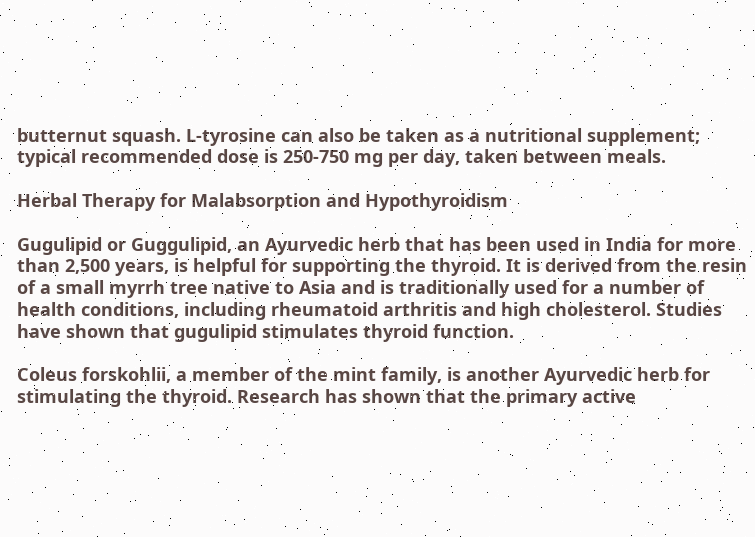butternut squash. L-tyrosine can also be taken as a nutritional supplement; typical recommended dose is 250-750 mg per day, taken between meals.

Herbal Therapy for Malabsorption and Hypothyroidism

Gugulipid or Guggulipid, an Ayurvedic herb that has been used in India for more than 2,500 years, is helpful for supporting the thyroid. It is derived from the resin of a small myrrh tree native to Asia and is traditionally used for a number of health conditions, including rheumatoid arthritis and high cholesterol. Studies have shown that gugulipid stimulates thyroid function.

Coleus forskohlii, a member of the mint family, is another Ayurvedic herb for stimulating the thyroid. Research has shown that the primary active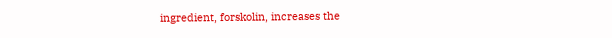ingredient, forskolin, increases the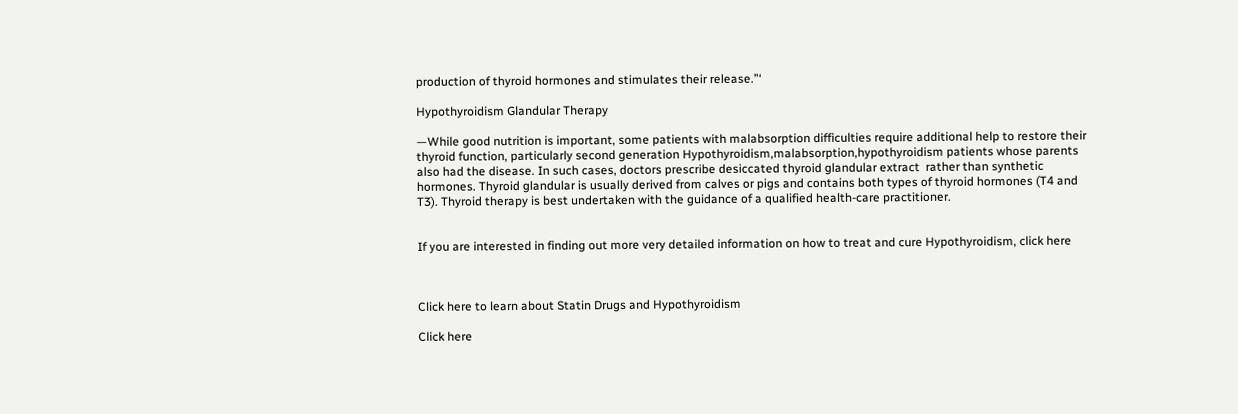production of thyroid hormones and stimulates their release.”‘

Hypothyroidism Glandular Therapy

—While good nutrition is important, some patients with malabsorption difficulties require additional help to restore their thyroid function, particularly second generation Hypothyroidism,malabsorption,hypothyroidism patients whose parents also had the disease. In such cases, doctors prescribe desiccated thyroid glandular extract  rather than synthetic hormones. Thyroid glandular is usually derived from calves or pigs and contains both types of thyroid hormones (T4 and T3). Thyroid therapy is best undertaken with the guidance of a qualified health-care practitioner.


If you are interested in finding out more very detailed information on how to treat and cure Hypothyroidism, click here



Click here to learn about Statin Drugs and Hypothyroidism

Click here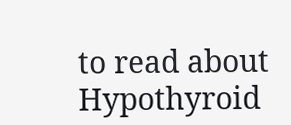to read about Hypothyroid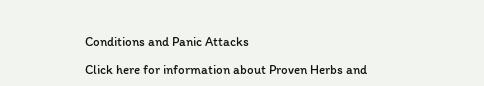Conditions and Panic Attacks

Click here for information about Proven Herbs and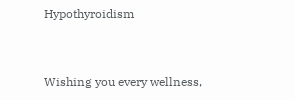Hypothyroidism


Wishing you every wellness,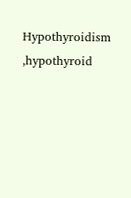Hypothyroidism ,hypothyroid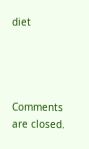diet




Comments are closed.